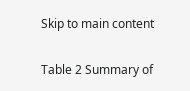Skip to main content

Table 2 Summary of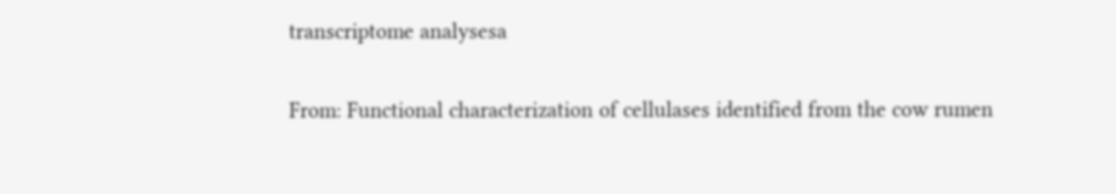transcriptome analysesa

From: Functional characterization of cellulases identified from the cow rumen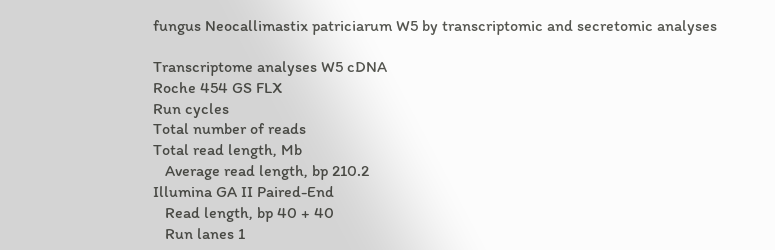fungus Neocallimastix patriciarum W5 by transcriptomic and secretomic analyses

Transcriptome analyses W5 cDNA
Roche 454 GS FLX
Run cycles
Total number of reads
Total read length, Mb
   Average read length, bp 210.2
Illumina GA II Paired-End
   Read length, bp 40 + 40
   Run lanes 1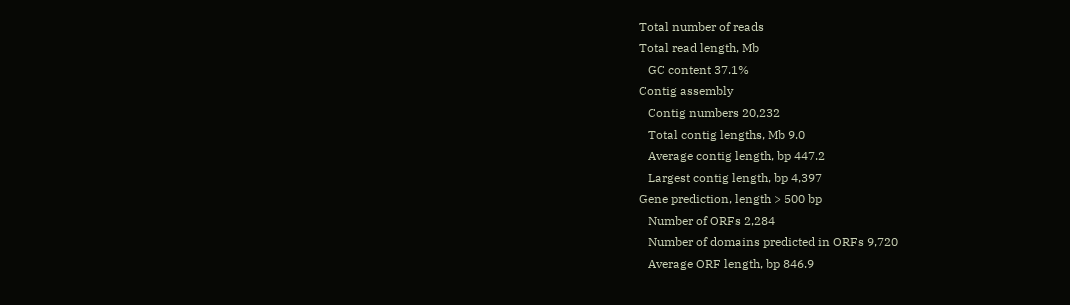Total number of reads
Total read length, Mb
   GC content 37.1%
Contig assembly
   Contig numbers 20,232
   Total contig lengths, Mb 9.0
   Average contig length, bp 447.2
   Largest contig length, bp 4,397
Gene prediction, length > 500 bp
   Number of ORFs 2,284
   Number of domains predicted in ORFs 9,720
   Average ORF length, bp 846.9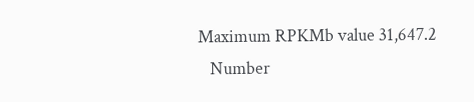Maximum RPKMb value 31,647.2
   Number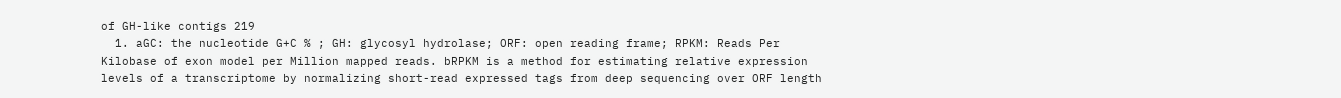of GH-like contigs 219
  1. aGC: the nucleotide G+C % ; GH: glycosyl hydrolase; ORF: open reading frame; RPKM: Reads Per Kilobase of exon model per Million mapped reads. bRPKM is a method for estimating relative expression levels of a transcriptome by normalizing short-read expressed tags from deep sequencing over ORF length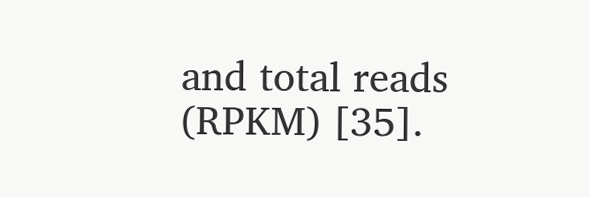and total reads (RPKM) [35].